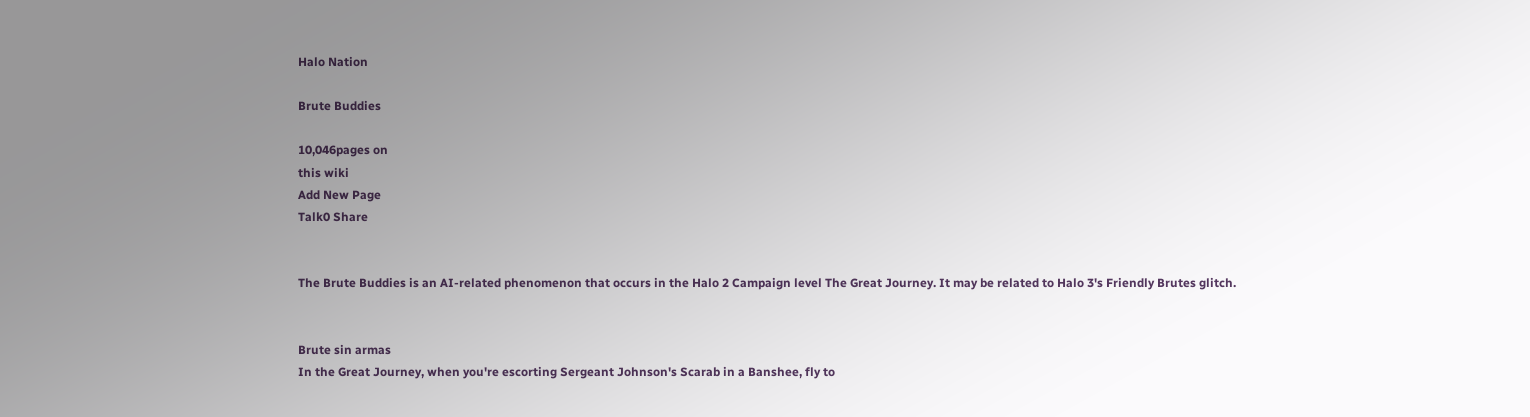Halo Nation

Brute Buddies

10,046pages on
this wiki
Add New Page
Talk0 Share


The Brute Buddies is an AI-related phenomenon that occurs in the Halo 2 Campaign level The Great Journey. It may be related to Halo 3's Friendly Brutes glitch.


Brute sin armas
In the Great Journey, when you're escorting Sergeant Johnson's Scarab in a Banshee, fly to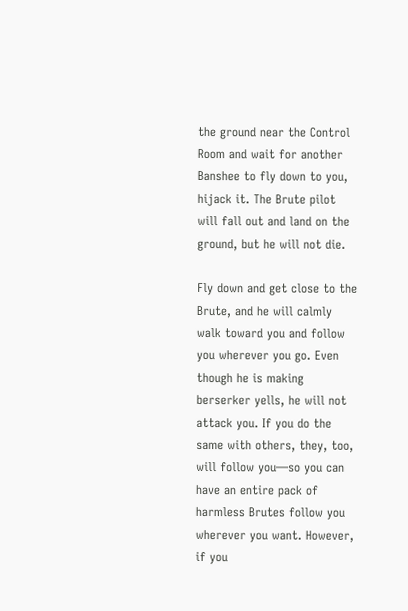the ground near the Control Room and wait for another Banshee to fly down to you, hijack it. The Brute pilot will fall out and land on the ground, but he will not die.

Fly down and get close to the Brute, and he will calmly walk toward you and follow you wherever you go. Even though he is making berserker yells, he will not attack you. If you do the same with others, they, too, will follow you—so you can have an entire pack of harmless Brutes follow you wherever you want. However, if you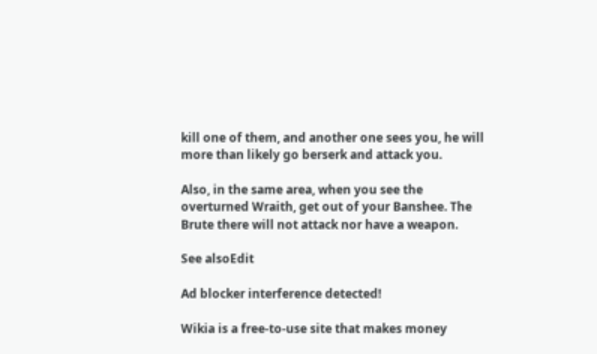kill one of them, and another one sees you, he will more than likely go berserk and attack you.

Also, in the same area, when you see the overturned Wraith, get out of your Banshee. The Brute there will not attack nor have a weapon.

See alsoEdit

Ad blocker interference detected!

Wikia is a free-to-use site that makes money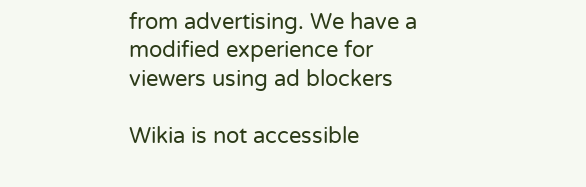from advertising. We have a modified experience for viewers using ad blockers

Wikia is not accessible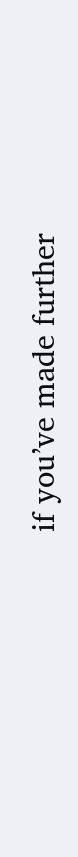if you’ve made further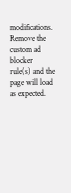modifications. Remove the custom ad blocker rule(s) and the page will load as expected.